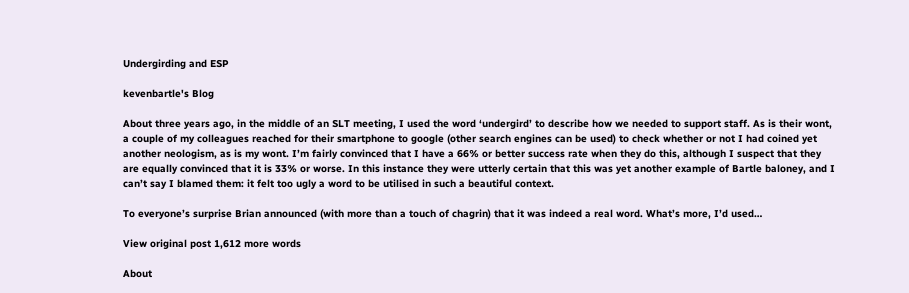Undergirding and ESP

kevenbartle's Blog

About three years ago, in the middle of an SLT meeting, I used the word ‘undergird’ to describe how we needed to support staff. As is their wont, a couple of my colleagues reached for their smartphone to google (other search engines can be used) to check whether or not I had coined yet another neologism, as is my wont. I’m fairly convinced that I have a 66% or better success rate when they do this, although I suspect that they are equally convinced that it is 33% or worse. In this instance they were utterly certain that this was yet another example of Bartle baloney, and I can’t say I blamed them: it felt too ugly a word to be utilised in such a beautiful context.

To everyone’s surprise Brian announced (with more than a touch of chagrin) that it was indeed a real word. What’s more, I’d used…

View original post 1,612 more words

About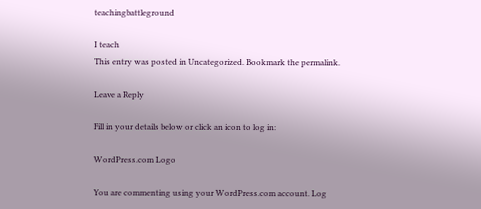teachingbattleground

I teach
This entry was posted in Uncategorized. Bookmark the permalink.

Leave a Reply

Fill in your details below or click an icon to log in:

WordPress.com Logo

You are commenting using your WordPress.com account. Log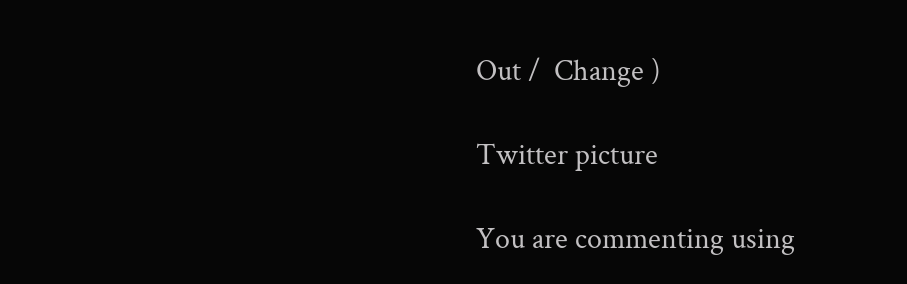Out /  Change )

Twitter picture

You are commenting using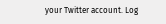your Twitter account. Log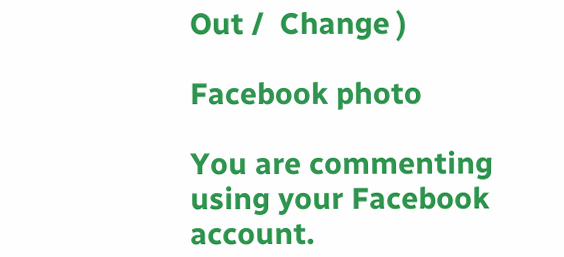Out /  Change )

Facebook photo

You are commenting using your Facebook account.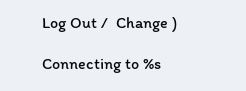Log Out /  Change )

Connecting to %s